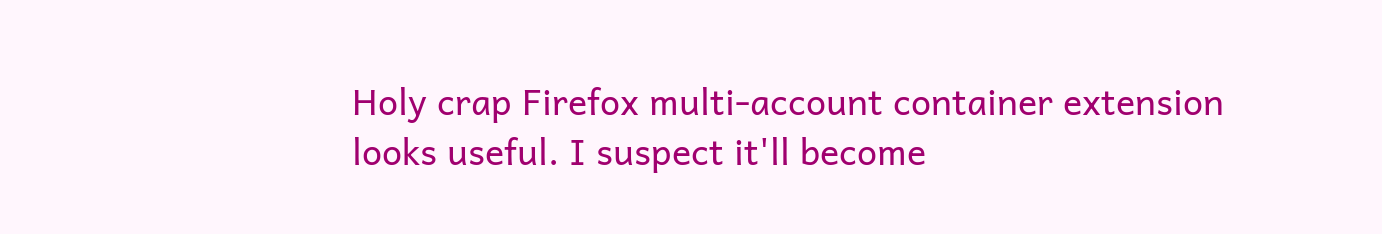Holy crap Firefox multi-account container extension looks useful. I suspect it'll become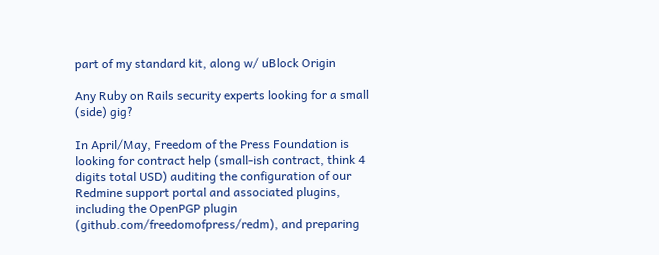part of my standard kit, along w/ uBlock Origin

Any Ruby on Rails security experts looking for a small (side) gig?

In April/May, Freedom of the Press Foundation is looking for contract help (small-ish contract, think 4 digits total USD) auditing the configuration of our Redmine support portal and associated plugins, including the OpenPGP plugin (github.com/freedomofpress/redm), and preparing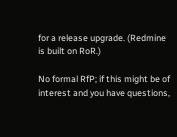for a release upgrade. (Redmine is built on RoR.)

No formal RfP; if this might be of interest and you have questions,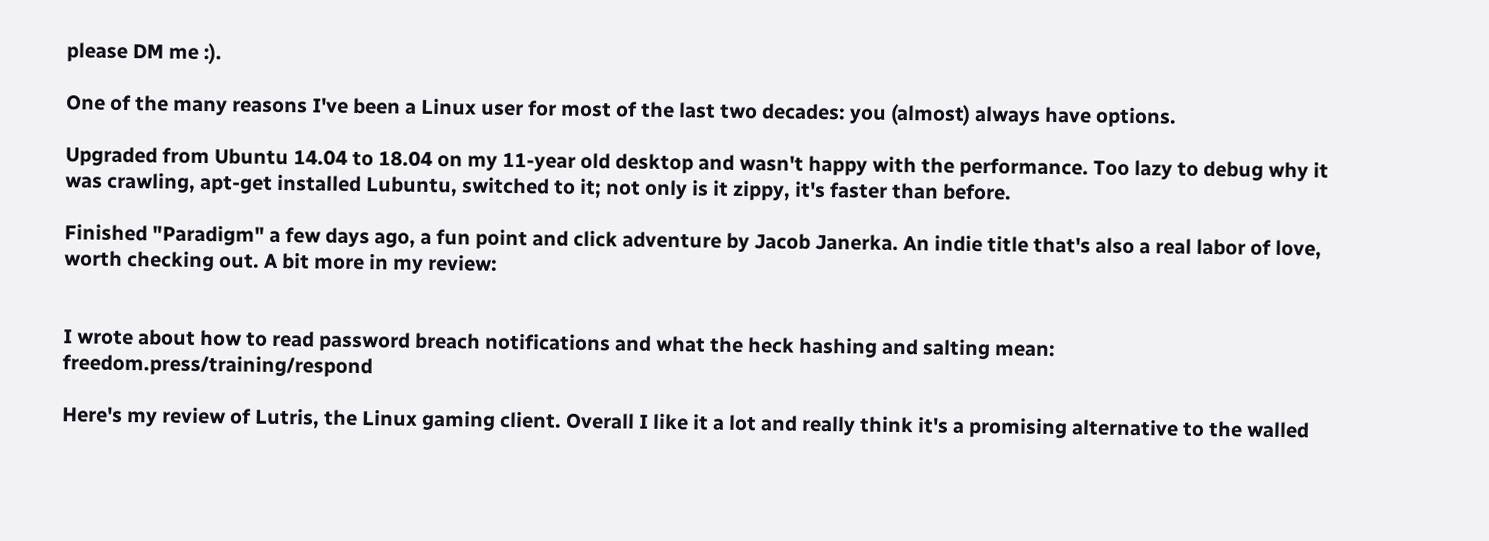please DM me :).

One of the many reasons I've been a Linux user for most of the last two decades: you (almost) always have options.

Upgraded from Ubuntu 14.04 to 18.04 on my 11-year old desktop and wasn't happy with the performance. Too lazy to debug why it was crawling, apt-get installed Lubuntu, switched to it; not only is it zippy, it's faster than before.

Finished "Paradigm" a few days ago, a fun point and click adventure by Jacob Janerka. An indie title that's also a real labor of love, worth checking out. A bit more in my review:


I wrote about how to read password breach notifications and what the heck hashing and salting mean: freedom.press/training/respond

Here's my review of Lutris, the Linux gaming client. Overall I like it a lot and really think it's a promising alternative to the walled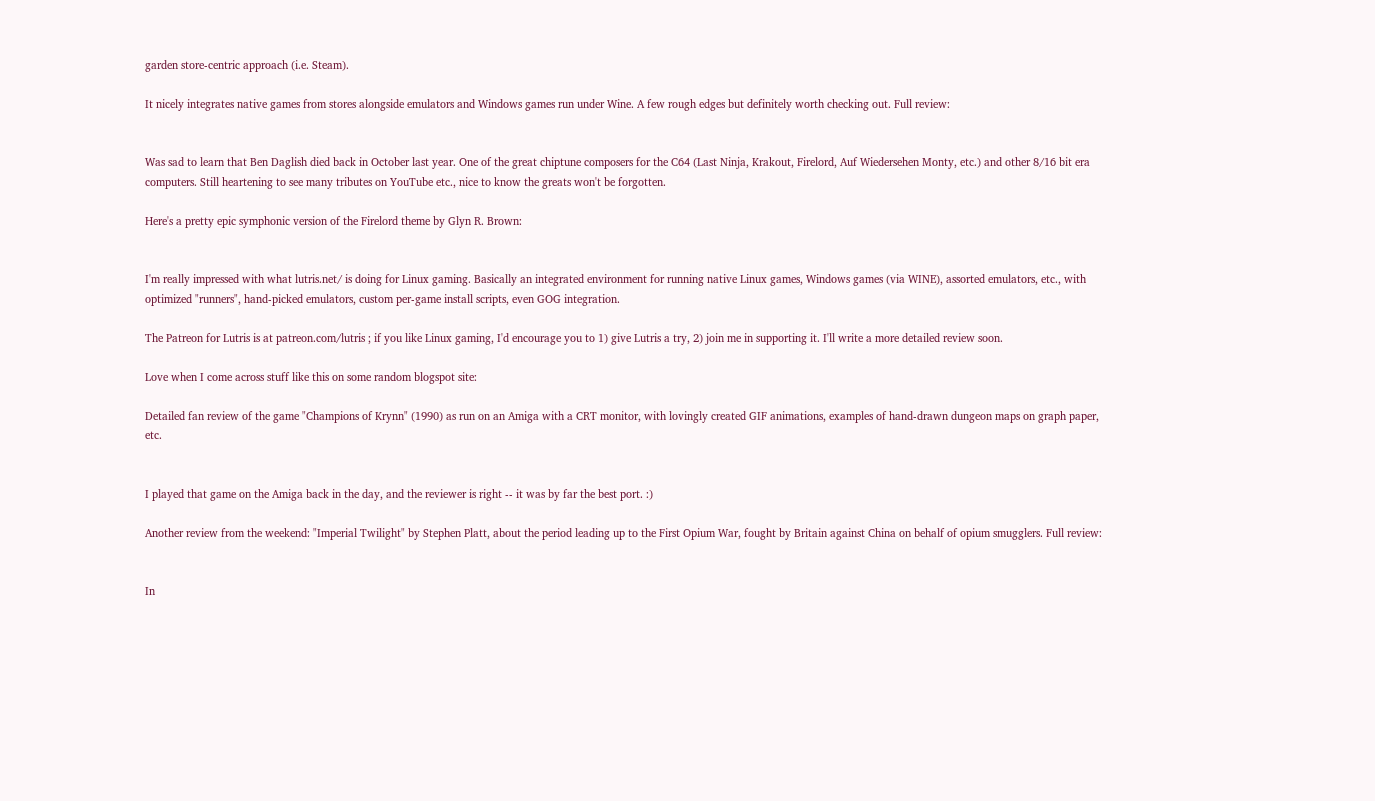garden store-centric approach (i.e. Steam).

It nicely integrates native games from stores alongside emulators and Windows games run under Wine. A few rough edges but definitely worth checking out. Full review:


Was sad to learn that Ben Daglish died back in October last year. One of the great chiptune composers for the C64 (Last Ninja, Krakout, Firelord, Auf Wiedersehen Monty, etc.) and other 8/16 bit era computers. Still heartening to see many tributes on YouTube etc., nice to know the greats won't be forgotten.

Here's a pretty epic symphonic version of the Firelord theme by Glyn R. Brown:


I'm really impressed with what lutris.net/ is doing for Linux gaming. Basically an integrated environment for running native Linux games, Windows games (via WINE), assorted emulators, etc., with optimized "runners", hand-picked emulators, custom per-game install scripts, even GOG integration.

The Patreon for Lutris is at patreon.com/lutris ; if you like Linux gaming, I'd encourage you to 1) give Lutris a try, 2) join me in supporting it. I'll write a more detailed review soon.

Love when I come across stuff like this on some random blogspot site:

Detailed fan review of the game "Champions of Krynn" (1990) as run on an Amiga with a CRT monitor, with lovingly created GIF animations, examples of hand-drawn dungeon maps on graph paper, etc.


I played that game on the Amiga back in the day, and the reviewer is right -- it was by far the best port. :)

Another review from the weekend: "Imperial Twilight" by Stephen Platt, about the period leading up to the First Opium War, fought by Britain against China on behalf of opium smugglers. Full review:


In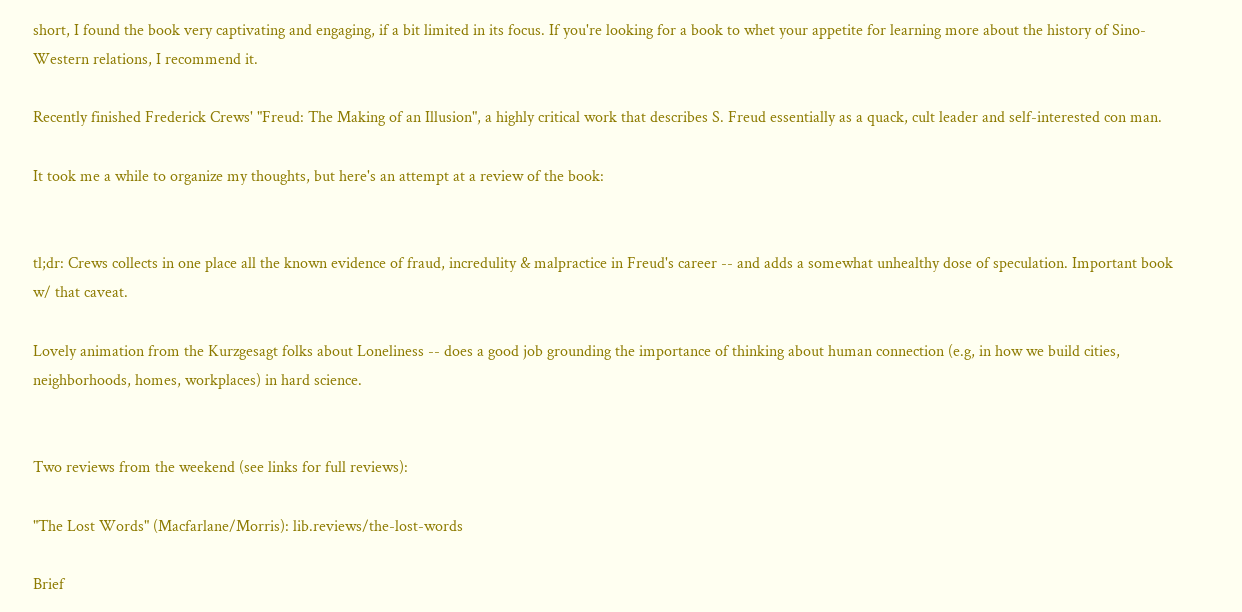short, I found the book very captivating and engaging, if a bit limited in its focus. If you're looking for a book to whet your appetite for learning more about the history of Sino-Western relations, I recommend it.

Recently finished Frederick Crews' "Freud: The Making of an Illusion", a highly critical work that describes S. Freud essentially as a quack, cult leader and self-interested con man.

It took me a while to organize my thoughts, but here's an attempt at a review of the book:


tl;dr: Crews collects in one place all the known evidence of fraud, incredulity & malpractice in Freud's career -- and adds a somewhat unhealthy dose of speculation. Important book w/ that caveat.

Lovely animation from the Kurzgesagt folks about Loneliness -- does a good job grounding the importance of thinking about human connection (e.g, in how we build cities, neighborhoods, homes, workplaces) in hard science.


Two reviews from the weekend (see links for full reviews):

"The Lost Words" (Macfarlane/Morris): lib.reviews/the-lost-words

Brief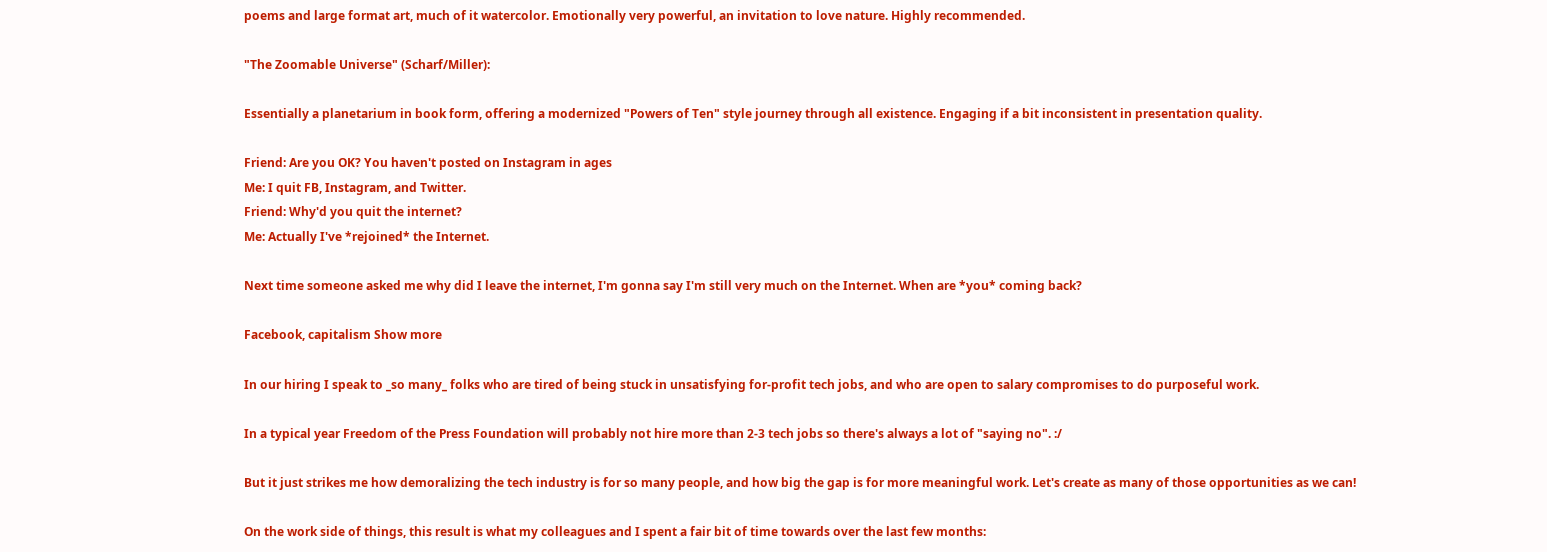poems and large format art, much of it watercolor. Emotionally very powerful, an invitation to love nature. Highly recommended.

"The Zoomable Universe" (Scharf/Miller):

Essentially a planetarium in book form, offering a modernized "Powers of Ten" style journey through all existence. Engaging if a bit inconsistent in presentation quality.

Friend: Are you OK? You haven't posted on Instagram in ages
Me: I quit FB, Instagram, and Twitter.
Friend: Why'd you quit the internet?
Me: Actually I've *rejoined* the Internet.

Next time someone asked me why did I leave the internet, I'm gonna say I'm still very much on the Internet. When are *you* coming back?

Facebook, capitalism Show more

In our hiring I speak to _so many_ folks who are tired of being stuck in unsatisfying for-profit tech jobs, and who are open to salary compromises to do purposeful work.

In a typical year Freedom of the Press Foundation will probably not hire more than 2-3 tech jobs so there's always a lot of "saying no". :/

But it just strikes me how demoralizing the tech industry is for so many people, and how big the gap is for more meaningful work. Let's create as many of those opportunities as we can!

On the work side of things, this result is what my colleagues and I spent a fair bit of time towards over the last few months: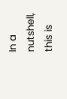In a nutshell, this is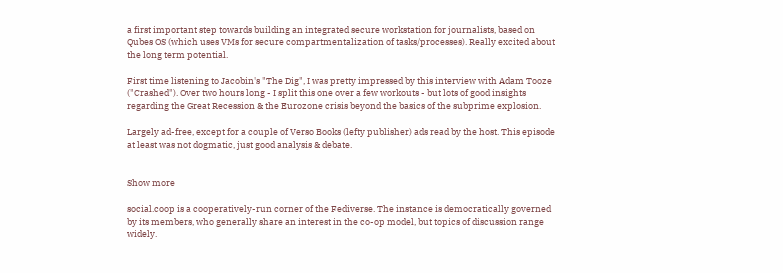a first important step towards building an integrated secure workstation for journalists, based on Qubes OS (which uses VMs for secure compartmentalization of tasks/processes). Really excited about the long term potential.

First time listening to Jacobin's "The Dig", I was pretty impressed by this interview with Adam Tooze ("Crashed"). Over two hours long - I split this one over a few workouts - but lots of good insights regarding the Great Recession & the Eurozone crisis beyond the basics of the subprime explosion.

Largely ad-free, except for a couple of Verso Books (lefty publisher) ads read by the host. This episode at least was not dogmatic, just good analysis & debate.


Show more

social.coop is a cooperatively-run corner of the Fediverse. The instance is democratically governed by its members, who generally share an interest in the co-op model, but topics of discussion range widely.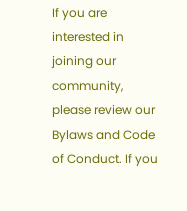If you are interested in joining our community, please review our Bylaws and Code of Conduct. If you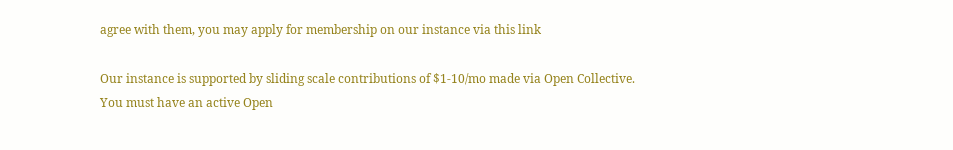agree with them, you may apply for membership on our instance via this link

Our instance is supported by sliding scale contributions of $1-10/mo made via Open Collective. You must have an active Open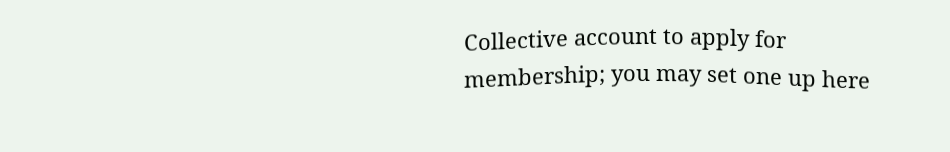Collective account to apply for membership; you may set one up here